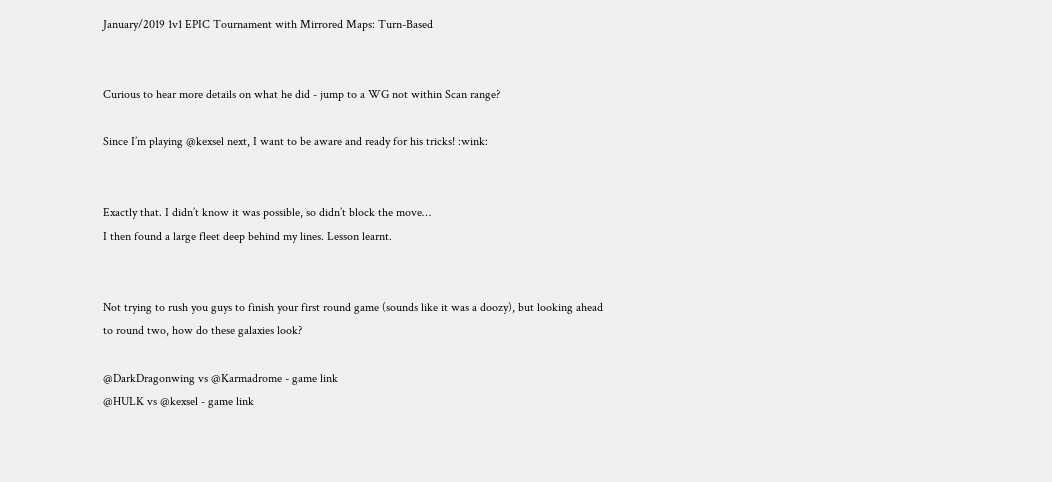January/2019 1v1 EPIC Tournament with Mirrored Maps: Turn-Based


Curious to hear more details on what he did - jump to a WG not within Scan range?

Since I’m playing @kexsel next, I want to be aware and ready for his tricks! :wink:


Exactly that. I didn’t know it was possible, so didn’t block the move…
I then found a large fleet deep behind my lines. Lesson learnt.


Not trying to rush you guys to finish your first round game (sounds like it was a doozy), but looking ahead to round two, how do these galaxies look?

@DarkDragonwing vs @Karmadrome - game link
@HULK vs @kexsel - game link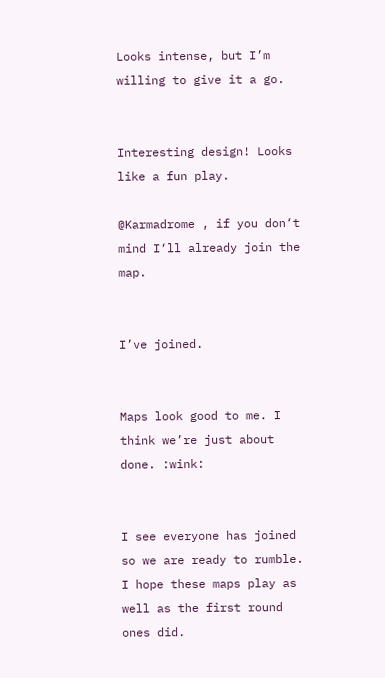Looks intense, but I’m willing to give it a go.


Interesting design! Looks like a fun play.

@Karmadrome , if you don‘t mind I‘ll already join the map.


I’ve joined.


Maps look good to me. I think we’re just about done. :wink:


I see everyone has joined so we are ready to rumble.
I hope these maps play as well as the first round ones did.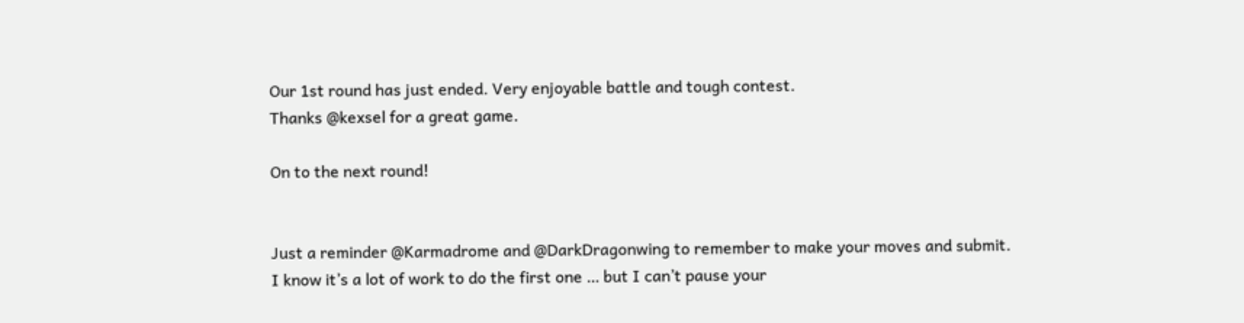Our 1st round has just ended. Very enjoyable battle and tough contest.
Thanks @kexsel for a great game.

On to the next round!


Just a reminder @Karmadrome and @DarkDragonwing to remember to make your moves and submit.
I know it’s a lot of work to do the first one … but I can’t pause your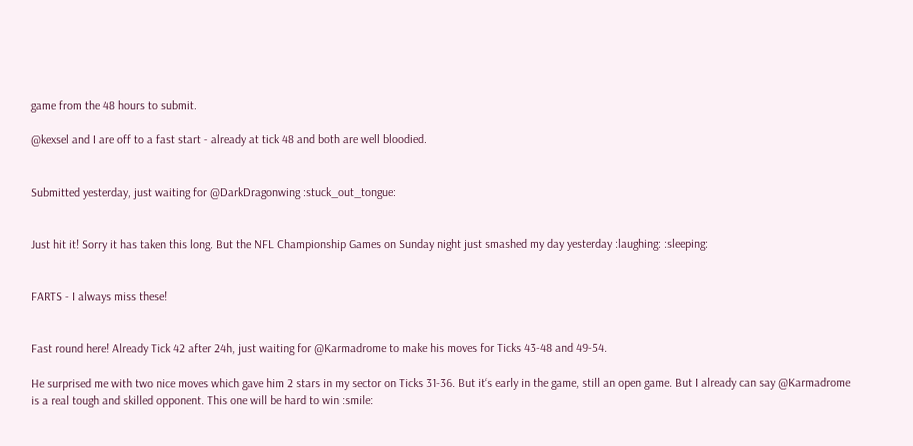game from the 48 hours to submit.

@kexsel and I are off to a fast start - already at tick 48 and both are well bloodied.


Submitted yesterday, just waiting for @DarkDragonwing :stuck_out_tongue:


Just hit it! Sorry it has taken this long. But the NFL Championship Games on Sunday night just smashed my day yesterday :laughing: :sleeping:


FARTS - I always miss these!


Fast round here! Already Tick 42 after 24h, just waiting for @Karmadrome to make his moves for Ticks 43-48 and 49-54.

He surprised me with two nice moves which gave him 2 stars in my sector on Ticks 31-36. But it‘s early in the game, still an open game. But I already can say @Karmadrome is a real tough and skilled opponent. This one will be hard to win :smile: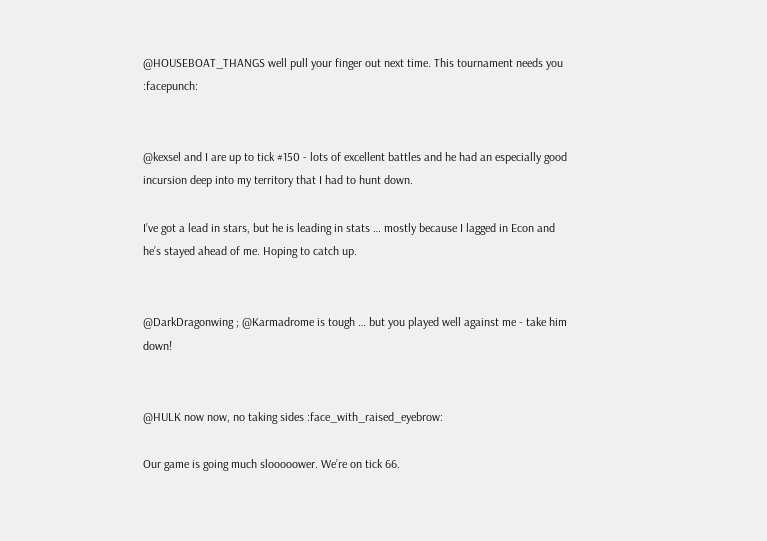@HOUSEBOAT_THANGS well pull your finger out next time. This tournament needs you :facepunch:


@kexsel and I are up to tick #150 - lots of excellent battles and he had an especially good incursion deep into my territory that I had to hunt down.

I’ve got a lead in stars, but he is leading in stats … mostly because I lagged in Econ and he’s stayed ahead of me. Hoping to catch up.


@DarkDragonwing ; @Karmadrome is tough … but you played well against me - take him down!


@HULK now now, no taking sides :face_with_raised_eyebrow:

Our game is going much slooooower. We’re on tick 66.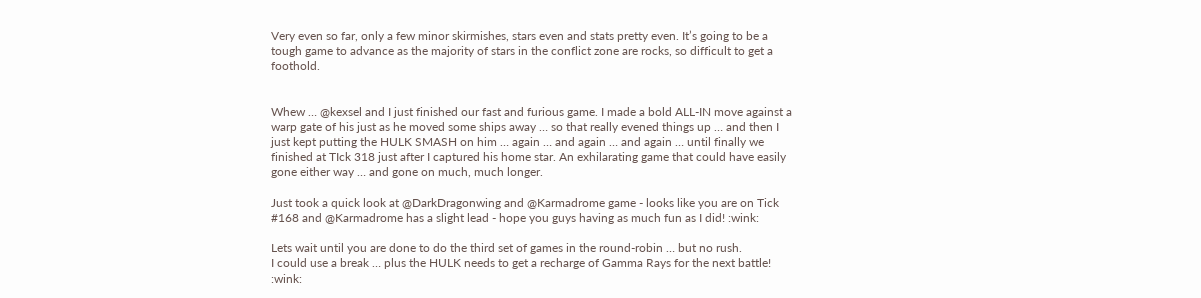Very even so far, only a few minor skirmishes, stars even and stats pretty even. It’s going to be a tough game to advance as the majority of stars in the conflict zone are rocks, so difficult to get a foothold.


Whew … @kexsel and I just finished our fast and furious game. I made a bold ALL-IN move against a warp gate of his just as he moved some ships away … so that really evened things up … and then I just kept putting the HULK SMASH on him … again … and again … and again … until finally we finished at TIck 318 just after I captured his home star. An exhilarating game that could have easily gone either way … and gone on much, much longer.

Just took a quick look at @DarkDragonwing and @Karmadrome game - looks like you are on Tick #168 and @Karmadrome has a slight lead - hope you guys having as much fun as I did! :wink:

Lets wait until you are done to do the third set of games in the round-robin … but no rush.
I could use a break … plus the HULK needs to get a recharge of Gamma Rays for the next battle! :wink: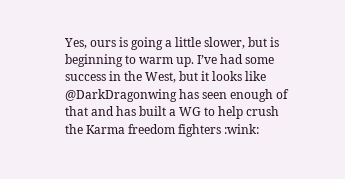Yes, ours is going a little slower, but is beginning to warm up. I’ve had some success in the West, but it looks like @DarkDragonwing has seen enough of that and has built a WG to help crush the Karma freedom fighters :wink: